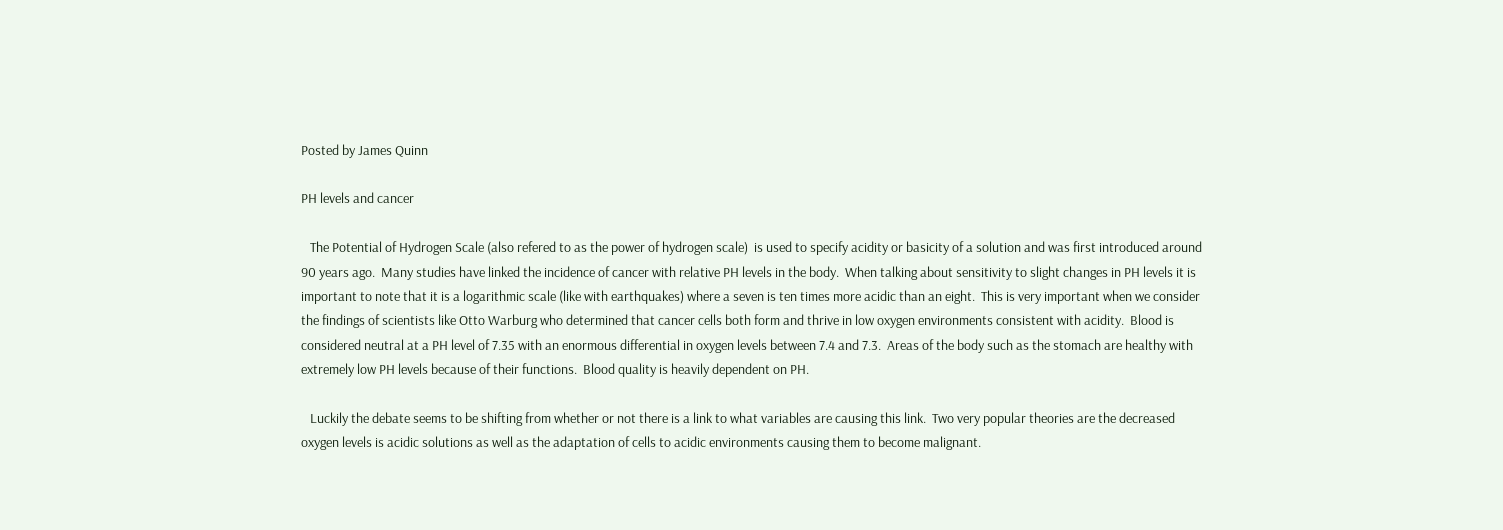Posted by James Quinn

PH levels and cancer

   The Potential of Hydrogen Scale (also refered to as the power of hydrogen scale)  is used to specify acidity or basicity of a solution and was first introduced around 90 years ago.  Many studies have linked the incidence of cancer with relative PH levels in the body.  When talking about sensitivity to slight changes in PH levels it is important to note that it is a logarithmic scale (like with earthquakes) where a seven is ten times more acidic than an eight.  This is very important when we consider the findings of scientists like Otto Warburg who determined that cancer cells both form and thrive in low oxygen environments consistent with acidity.  Blood is considered neutral at a PH level of 7.35 with an enormous differential in oxygen levels between 7.4 and 7.3.  Areas of the body such as the stomach are healthy with extremely low PH levels because of their functions.  Blood quality is heavily dependent on PH.

   Luckily the debate seems to be shifting from whether or not there is a link to what variables are causing this link.  Two very popular theories are the decreased oxygen levels is acidic solutions as well as the adaptation of cells to acidic environments causing them to become malignant.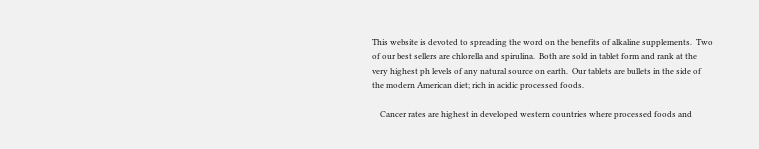This website is devoted to spreading the word on the benefits of alkaline supplements.  Two of our best sellers are chlorella and spirulina.  Both are sold in tablet form and rank at the very highest ph levels of any natural source on earth.  Our tablets are bullets in the side of the modern American diet; rich in acidic processed foods.

    Cancer rates are highest in developed western countries where processed foods and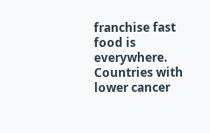franchise fast food is everywhere.  Countries with lower cancer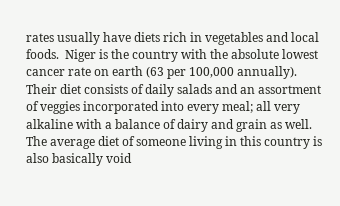rates usually have diets rich in vegetables and local foods.  Niger is the country with the absolute lowest cancer rate on earth (63 per 100,000 annually).   Their diet consists of daily salads and an assortment of veggies incorporated into every meal; all very alkaline with a balance of dairy and grain as well.  The average diet of someone living in this country is also basically void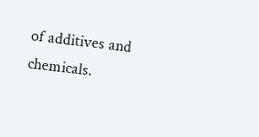of additives and chemicals.